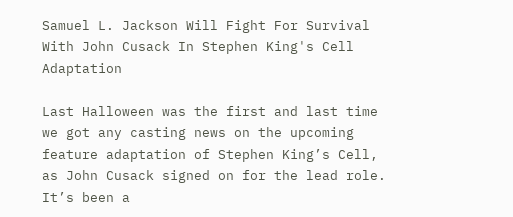Samuel L. Jackson Will Fight For Survival With John Cusack In Stephen King's Cell Adaptation

Last Halloween was the first and last time we got any casting news on the upcoming feature adaptation of Stephen King’s Cell, as John Cusack signed on for the lead role. It’s been a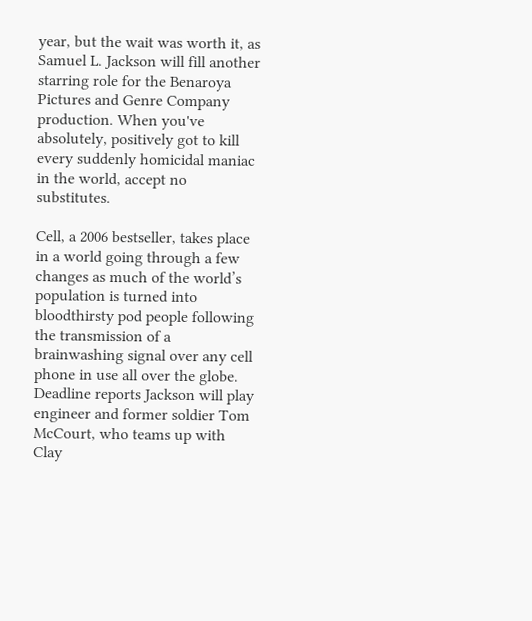year, but the wait was worth it, as Samuel L. Jackson will fill another starring role for the Benaroya Pictures and Genre Company production. When you've absolutely, positively got to kill every suddenly homicidal maniac in the world, accept no substitutes.

Cell, a 2006 bestseller, takes place in a world going through a few changes as much of the world’s population is turned into bloodthirsty pod people following the transmission of a brainwashing signal over any cell phone in use all over the globe. Deadline reports Jackson will play engineer and former soldier Tom McCourt, who teams up with Clay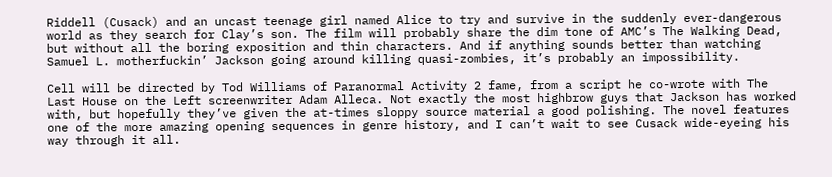Riddell (Cusack) and an uncast teenage girl named Alice to try and survive in the suddenly ever-dangerous world as they search for Clay’s son. The film will probably share the dim tone of AMC’s The Walking Dead, but without all the boring exposition and thin characters. And if anything sounds better than watching Samuel L. motherfuckin’ Jackson going around killing quasi-zombies, it’s probably an impossibility.

Cell will be directed by Tod Williams of Paranormal Activity 2 fame, from a script he co-wrote with The Last House on the Left screenwriter Adam Alleca. Not exactly the most highbrow guys that Jackson has worked with, but hopefully they’ve given the at-times sloppy source material a good polishing. The novel features one of the more amazing opening sequences in genre history, and I can’t wait to see Cusack wide-eyeing his way through it all.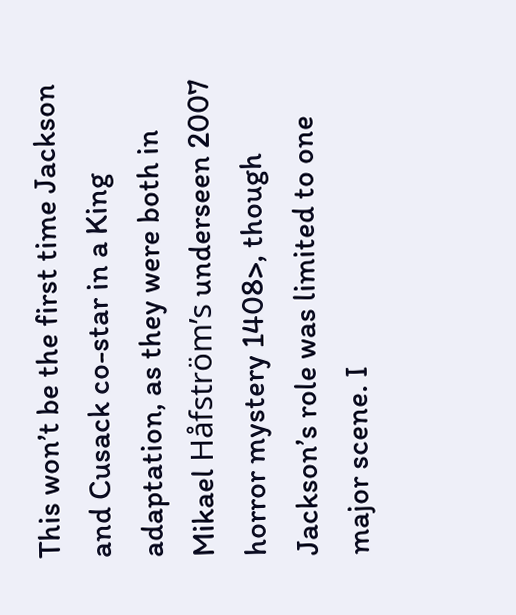This won’t be the first time Jackson and Cusack co-star in a King adaptation, as they were both in Mikael Håfström’s underseen 2007 horror mystery 1408>, though Jackson’s role was limited to one major scene. I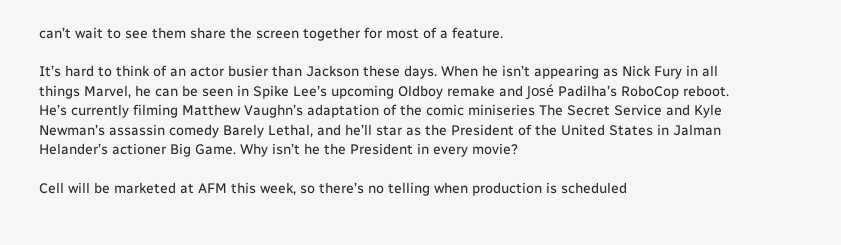can’t wait to see them share the screen together for most of a feature.

It’s hard to think of an actor busier than Jackson these days. When he isn’t appearing as Nick Fury in all things Marvel, he can be seen in Spike Lee’s upcoming Oldboy remake and José Padilha’s RoboCop reboot. He’s currently filming Matthew Vaughn’s adaptation of the comic miniseries The Secret Service and Kyle Newman’s assassin comedy Barely Lethal, and he’ll star as the President of the United States in Jalman Helander’s actioner Big Game. Why isn’t he the President in every movie?

Cell will be marketed at AFM this week, so there’s no telling when production is scheduled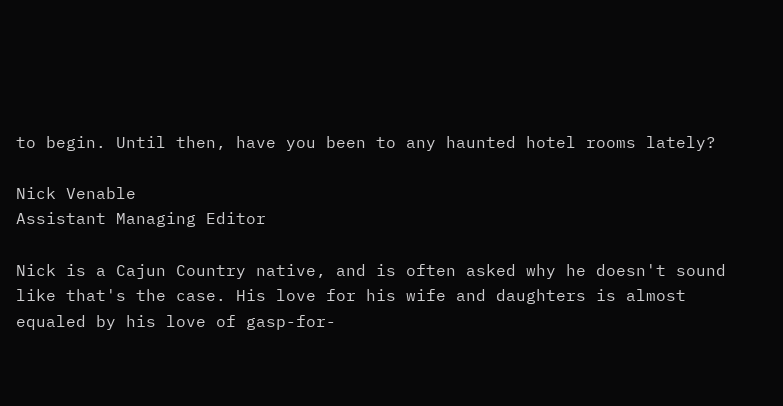to begin. Until then, have you been to any haunted hotel rooms lately?

Nick Venable
Assistant Managing Editor

Nick is a Cajun Country native, and is often asked why he doesn't sound like that's the case. His love for his wife and daughters is almost equaled by his love of gasp-for-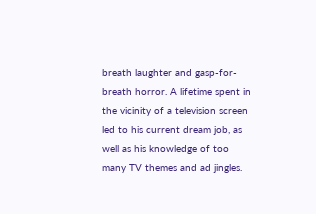breath laughter and gasp-for-breath horror. A lifetime spent in the vicinity of a television screen led to his current dream job, as well as his knowledge of too many TV themes and ad jingles.